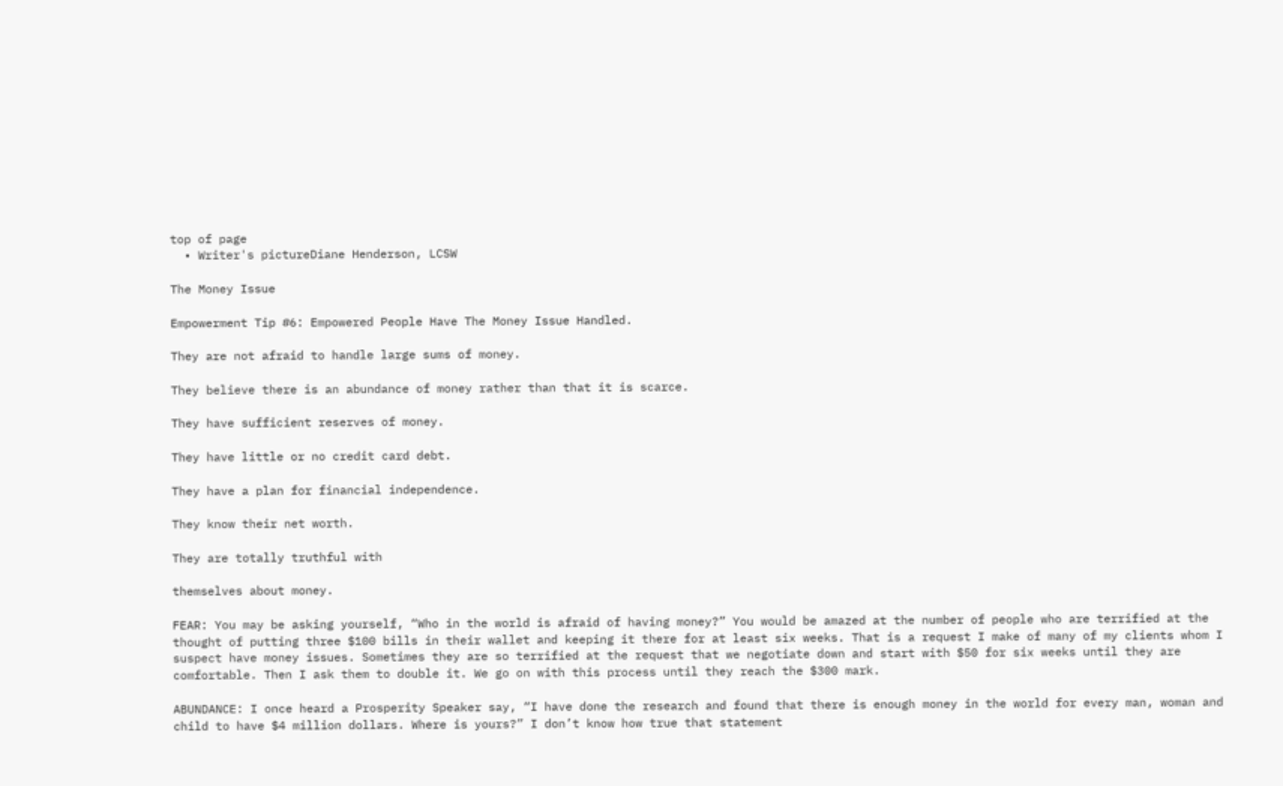top of page
  • Writer's pictureDiane Henderson, LCSW

The Money Issue

Empowerment Tip #6: Empowered People Have The Money Issue Handled.

They are not afraid to handle large sums of money.

They believe there is an abundance of money rather than that it is scarce.

They have sufficient reserves of money.

They have little or no credit card debt.

They have a plan for financial independence.

They know their net worth.

They are totally truthful with

themselves about money.

FEAR: You may be asking yourself, “Who in the world is afraid of having money?” You would be amazed at the number of people who are terrified at the thought of putting three $100 bills in their wallet and keeping it there for at least six weeks. That is a request I make of many of my clients whom I suspect have money issues. Sometimes they are so terrified at the request that we negotiate down and start with $50 for six weeks until they are comfortable. Then I ask them to double it. We go on with this process until they reach the $300 mark.

ABUNDANCE: I once heard a Prosperity Speaker say, “I have done the research and found that there is enough money in the world for every man, woman and child to have $4 million dollars. Where is yours?” I don’t know how true that statement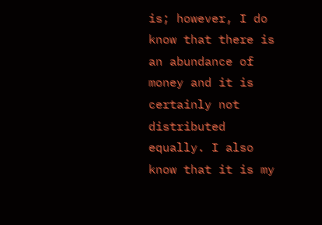is; however, I do know that there is an abundance of money and it is certainly not distributed equally. I also know that it is my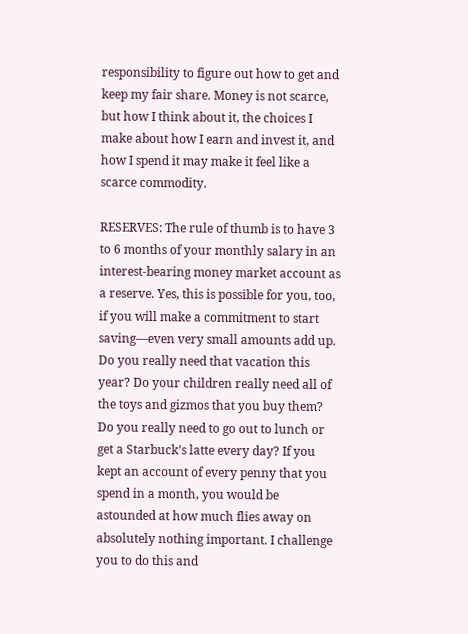responsibility to figure out how to get and keep my fair share. Money is not scarce, but how I think about it, the choices I make about how I earn and invest it, and how I spend it may make it feel like a scarce commodity.

RESERVES: The rule of thumb is to have 3 to 6 months of your monthly salary in an interest-bearing money market account as a reserve. Yes, this is possible for you, too, if you will make a commitment to start saving—even very small amounts add up. Do you really need that vacation this year? Do your children really need all of the toys and gizmos that you buy them? Do you really need to go out to lunch or get a Starbuck’s latte every day? If you kept an account of every penny that you spend in a month, you would be astounded at how much flies away on absolutely nothing important. I challenge you to do this and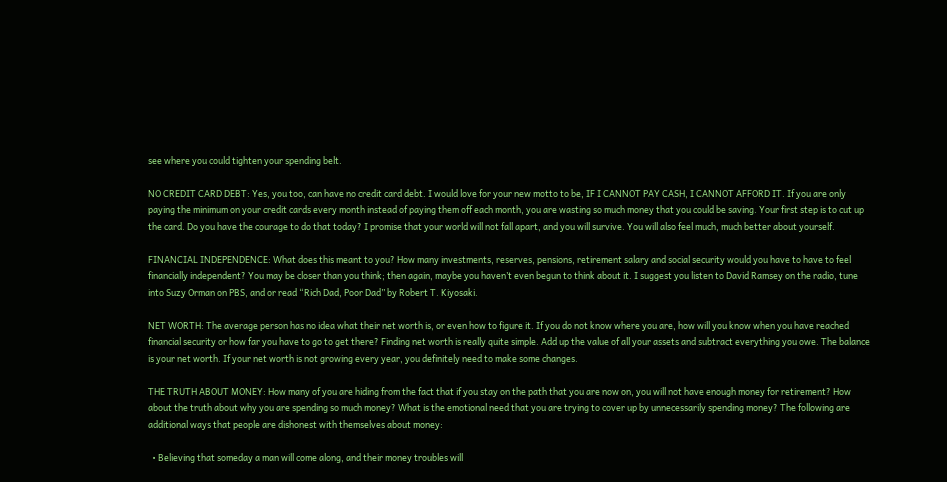see where you could tighten your spending belt.

NO CREDIT CARD DEBT: Yes, you too, can have no credit card debt. I would love for your new motto to be, IF I CANNOT PAY CASH, I CANNOT AFFORD IT. If you are only paying the minimum on your credit cards every month instead of paying them off each month, you are wasting so much money that you could be saving. Your first step is to cut up the card. Do you have the courage to do that today? I promise that your world will not fall apart, and you will survive. You will also feel much, much better about yourself.

FINANCIAL INDEPENDENCE: What does this meant to you? How many investments, reserves, pensions, retirement salary and social security would you have to have to feel financially independent? You may be closer than you think; then again, maybe you haven’t even begun to think about it. I suggest you listen to David Ramsey on the radio, tune into Suzy Orman on PBS, and or read “Rich Dad, Poor Dad” by Robert T. Kiyosaki.

NET WORTH: The average person has no idea what their net worth is, or even how to figure it. If you do not know where you are, how will you know when you have reached financial security or how far you have to go to get there? Finding net worth is really quite simple. Add up the value of all your assets and subtract everything you owe. The balance is your net worth. If your net worth is not growing every year, you definitely need to make some changes.

THE TRUTH ABOUT MONEY: How many of you are hiding from the fact that if you stay on the path that you are now on, you will not have enough money for retirement? How about the truth about why you are spending so much money? What is the emotional need that you are trying to cover up by unnecessarily spending money? The following are additional ways that people are dishonest with themselves about money:

  • Believing that someday a man will come along, and their money troubles will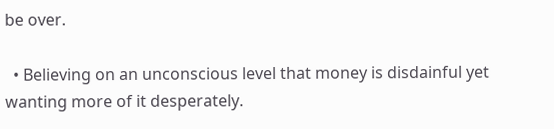be over.

  • Believing on an unconscious level that money is disdainful yet wanting more of it desperately.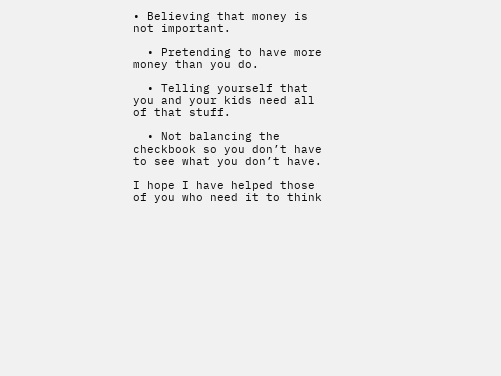• Believing that money is not important.

  • Pretending to have more money than you do.

  • Telling yourself that you and your kids need all of that stuff.

  • Not balancing the checkbook so you don’t have to see what you don’t have.

I hope I have helped those of you who need it to think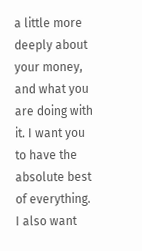a little more deeply about your money, and what you are doing with it. I want you to have the absolute best of everything. I also want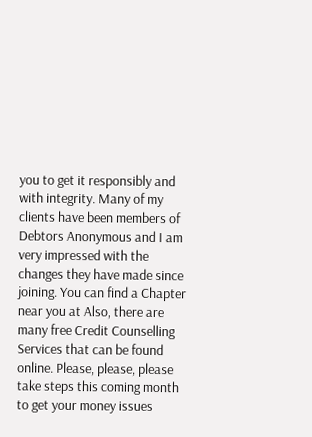you to get it responsibly and with integrity. Many of my clients have been members of Debtors Anonymous and I am very impressed with the changes they have made since joining. You can find a Chapter near you at Also, there are many free Credit Counselling Services that can be found online. Please, please, please take steps this coming month to get your money issues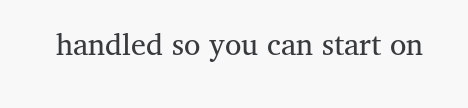handled so you can start on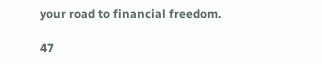your road to financial freedom.

47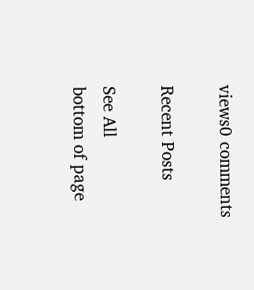views0 comments

Recent Posts

See All
bottom of page